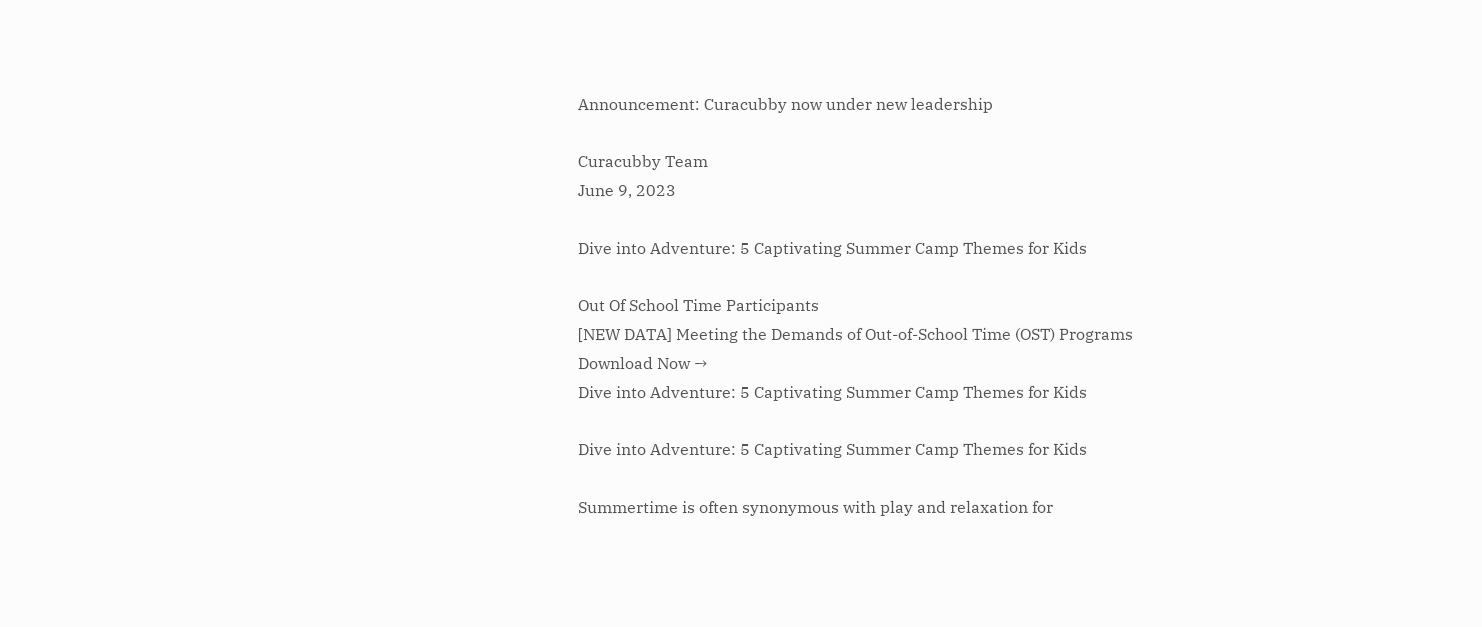Announcement: Curacubby now under new leadership

Curacubby Team
June 9, 2023

Dive into Adventure: 5 Captivating Summer Camp Themes for Kids

Out Of School Time Participants
[NEW DATA] Meeting the Demands of Out-of-School Time (OST) Programs
Download Now →
Dive into Adventure: 5 Captivating Summer Camp Themes for Kids

Dive into Adventure: 5 Captivating Summer Camp Themes for Kids

Summertime is often synonymous with play and relaxation for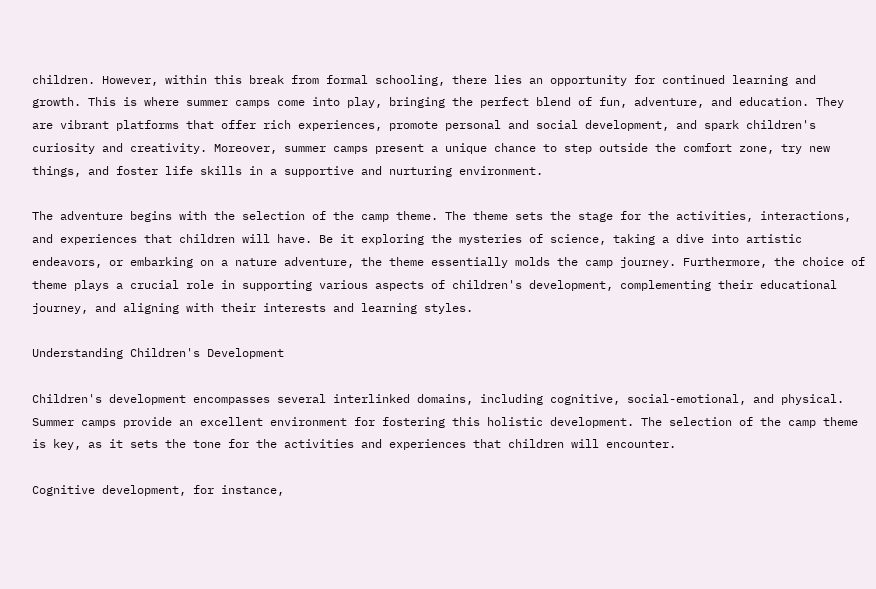children. However, within this break from formal schooling, there lies an opportunity for continued learning and growth. This is where summer camps come into play, bringing the perfect blend of fun, adventure, and education. They are vibrant platforms that offer rich experiences, promote personal and social development, and spark children's curiosity and creativity. Moreover, summer camps present a unique chance to step outside the comfort zone, try new things, and foster life skills in a supportive and nurturing environment.

The adventure begins with the selection of the camp theme. The theme sets the stage for the activities, interactions, and experiences that children will have. Be it exploring the mysteries of science, taking a dive into artistic endeavors, or embarking on a nature adventure, the theme essentially molds the camp journey. Furthermore, the choice of theme plays a crucial role in supporting various aspects of children's development, complementing their educational journey, and aligning with their interests and learning styles.

Understanding Children's Development

Children's development encompasses several interlinked domains, including cognitive, social-emotional, and physical. Summer camps provide an excellent environment for fostering this holistic development. The selection of the camp theme is key, as it sets the tone for the activities and experiences that children will encounter.

Cognitive development, for instance,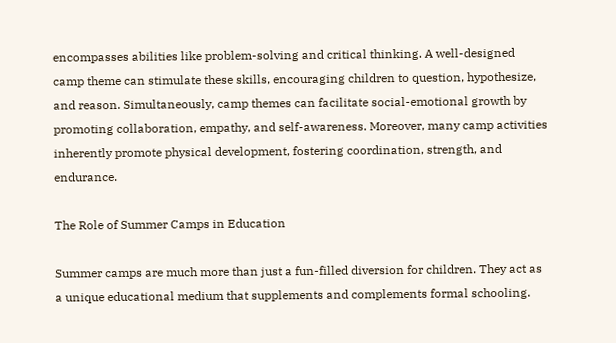encompasses abilities like problem-solving and critical thinking. A well-designed camp theme can stimulate these skills, encouraging children to question, hypothesize, and reason. Simultaneously, camp themes can facilitate social-emotional growth by promoting collaboration, empathy, and self-awareness. Moreover, many camp activities inherently promote physical development, fostering coordination, strength, and endurance.

The Role of Summer Camps in Education

Summer camps are much more than just a fun-filled diversion for children. They act as a unique educational medium that supplements and complements formal schooling.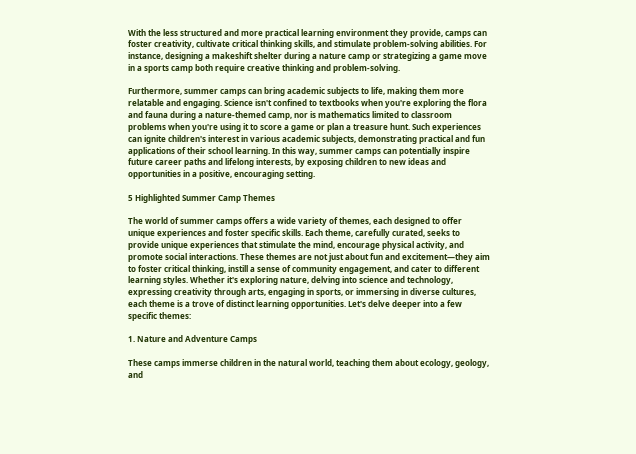With the less structured and more practical learning environment they provide, camps can foster creativity, cultivate critical thinking skills, and stimulate problem-solving abilities. For instance, designing a makeshift shelter during a nature camp or strategizing a game move in a sports camp both require creative thinking and problem-solving.

Furthermore, summer camps can bring academic subjects to life, making them more relatable and engaging. Science isn't confined to textbooks when you're exploring the flora and fauna during a nature-themed camp, nor is mathematics limited to classroom problems when you're using it to score a game or plan a treasure hunt. Such experiences can ignite children's interest in various academic subjects, demonstrating practical and fun applications of their school learning. In this way, summer camps can potentially inspire future career paths and lifelong interests, by exposing children to new ideas and opportunities in a positive, encouraging setting.

5 Highlighted Summer Camp Themes

The world of summer camps offers a wide variety of themes, each designed to offer unique experiences and foster specific skills. Each theme, carefully curated, seeks to provide unique experiences that stimulate the mind, encourage physical activity, and promote social interactions. These themes are not just about fun and excitement—they aim to foster critical thinking, instill a sense of community engagement, and cater to different learning styles. Whether it's exploring nature, delving into science and technology, expressing creativity through arts, engaging in sports, or immersing in diverse cultures, each theme is a trove of distinct learning opportunities. Let's delve deeper into a few specific themes:

1. Nature and Adventure Camps

These camps immerse children in the natural world, teaching them about ecology, geology, and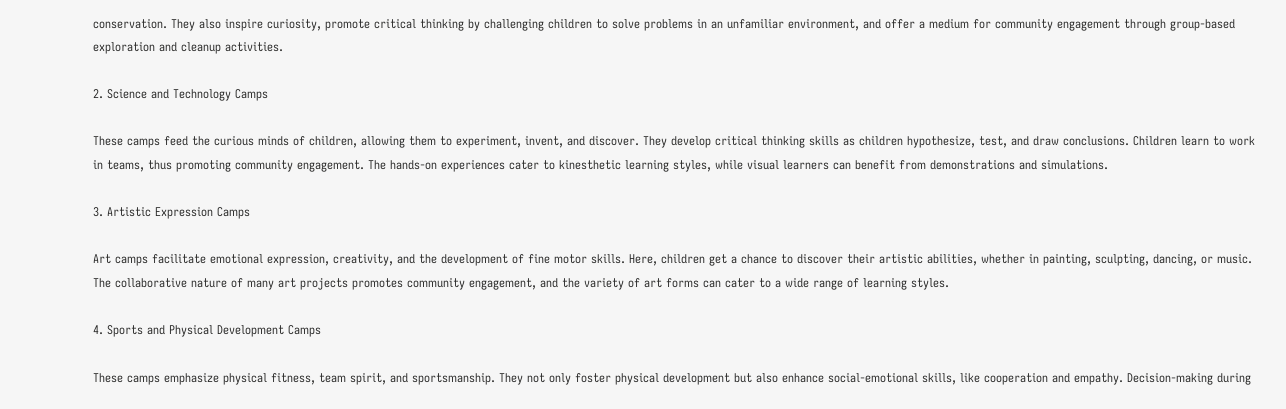conservation. They also inspire curiosity, promote critical thinking by challenging children to solve problems in an unfamiliar environment, and offer a medium for community engagement through group-based exploration and cleanup activities.

2. Science and Technology Camps

These camps feed the curious minds of children, allowing them to experiment, invent, and discover. They develop critical thinking skills as children hypothesize, test, and draw conclusions. Children learn to work in teams, thus promoting community engagement. The hands-on experiences cater to kinesthetic learning styles, while visual learners can benefit from demonstrations and simulations.

3. Artistic Expression Camps

Art camps facilitate emotional expression, creativity, and the development of fine motor skills. Here, children get a chance to discover their artistic abilities, whether in painting, sculpting, dancing, or music. The collaborative nature of many art projects promotes community engagement, and the variety of art forms can cater to a wide range of learning styles.

4. Sports and Physical Development Camps

These camps emphasize physical fitness, team spirit, and sportsmanship. They not only foster physical development but also enhance social-emotional skills, like cooperation and empathy. Decision-making during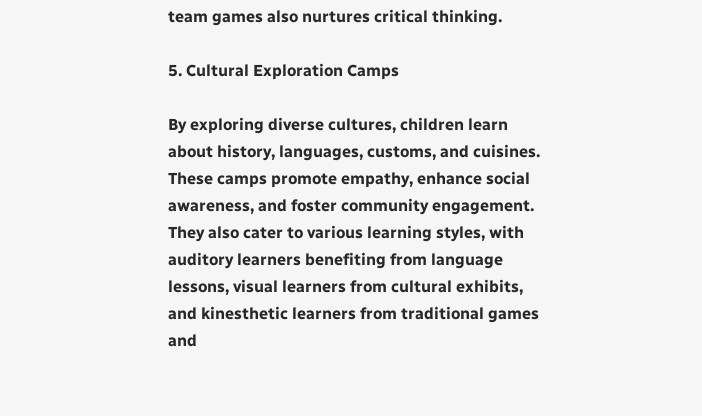team games also nurtures critical thinking.

5. Cultural Exploration Camps

By exploring diverse cultures, children learn about history, languages, customs, and cuisines. These camps promote empathy, enhance social awareness, and foster community engagement. They also cater to various learning styles, with auditory learners benefiting from language lessons, visual learners from cultural exhibits, and kinesthetic learners from traditional games and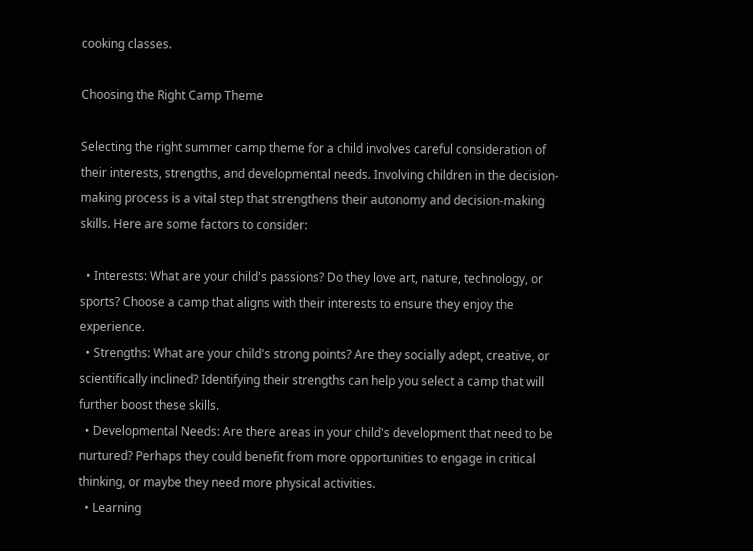cooking classes.

Choosing the Right Camp Theme

Selecting the right summer camp theme for a child involves careful consideration of their interests, strengths, and developmental needs. Involving children in the decision-making process is a vital step that strengthens their autonomy and decision-making skills. Here are some factors to consider:

  • Interests: What are your child's passions? Do they love art, nature, technology, or sports? Choose a camp that aligns with their interests to ensure they enjoy the experience.
  • Strengths: What are your child's strong points? Are they socially adept, creative, or scientifically inclined? Identifying their strengths can help you select a camp that will further boost these skills.
  • Developmental Needs: Are there areas in your child's development that need to be nurtured? Perhaps they could benefit from more opportunities to engage in critical thinking, or maybe they need more physical activities.
  • Learning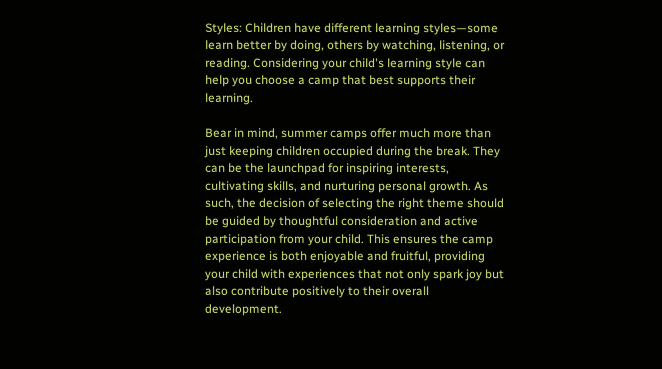Styles: Children have different learning styles—some learn better by doing, others by watching, listening, or reading. Considering your child's learning style can help you choose a camp that best supports their learning.

Bear in mind, summer camps offer much more than just keeping children occupied during the break. They can be the launchpad for inspiring interests, cultivating skills, and nurturing personal growth. As such, the decision of selecting the right theme should be guided by thoughtful consideration and active participation from your child. This ensures the camp experience is both enjoyable and fruitful, providing your child with experiences that not only spark joy but also contribute positively to their overall development.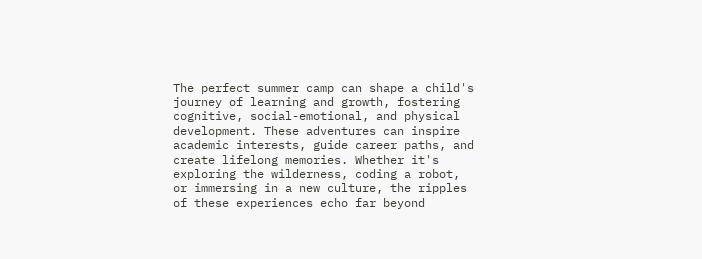The perfect summer camp can shape a child's journey of learning and growth, fostering cognitive, social-emotional, and physical development. These adventures can inspire academic interests, guide career paths, and create lifelong memories. Whether it's exploring the wilderness, coding a robot, or immersing in a new culture, the ripples of these experiences echo far beyond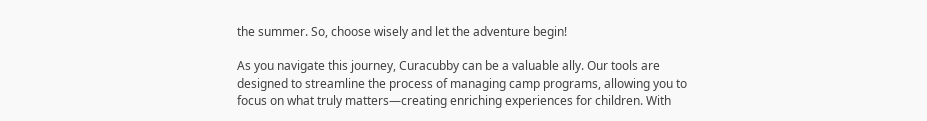the summer. So, choose wisely and let the adventure begin!

As you navigate this journey, Curacubby can be a valuable ally. Our tools are designed to streamline the process of managing camp programs, allowing you to focus on what truly matters—creating enriching experiences for children. With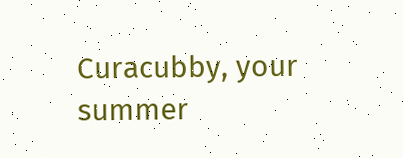Curacubby, your summer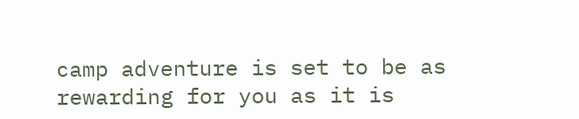camp adventure is set to be as rewarding for you as it is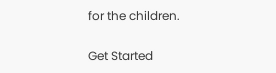for the children.

Get Started